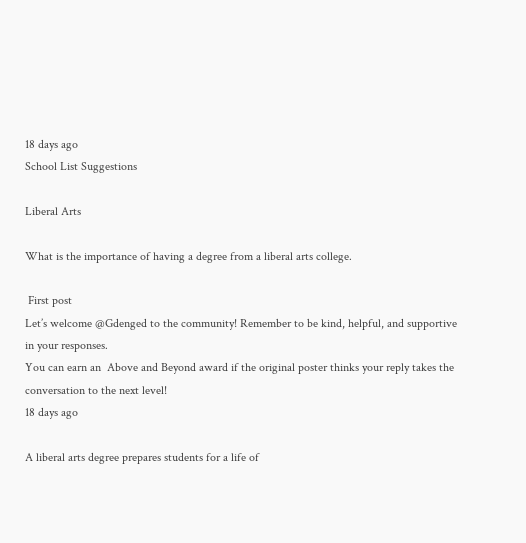18 days ago
School List Suggestions

Liberal Arts

What is the importance of having a degree from a liberal arts college.

 First post
Let’s welcome @Gdenged to the community! Remember to be kind, helpful, and supportive in your responses.
You can earn an  Above and Beyond award if the original poster thinks your reply takes the conversation to the next level!
18 days ago

A liberal arts degree prepares students for a life of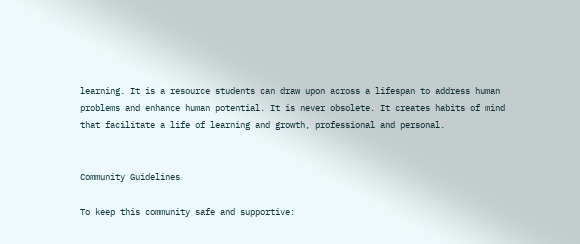learning. It is a resource students can draw upon across a lifespan to address human problems and enhance human potential. It is never obsolete. It creates habits of mind that facilitate a life of learning and growth, professional and personal.


Community Guidelines

To keep this community safe and supportive: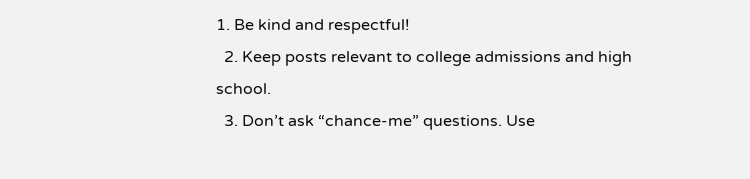1. Be kind and respectful!
  2. Keep posts relevant to college admissions and high school.
  3. Don’t ask “chance-me” questions. Use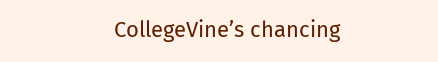CollegeVine’s chancing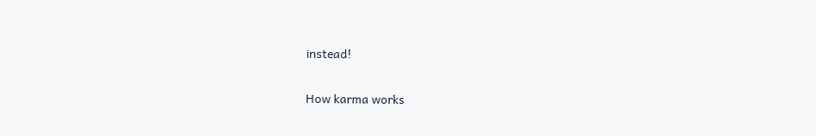instead!

How karma works